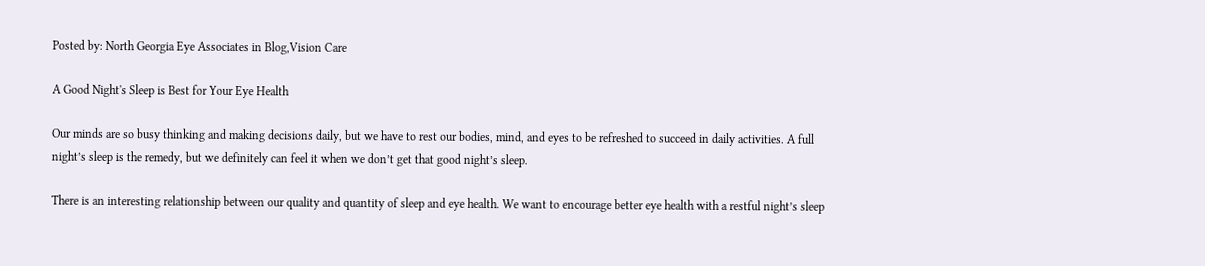Posted by: North Georgia Eye Associates in Blog,Vision Care

A Good Night's Sleep is Best for Your Eye Health

Our minds are so busy thinking and making decisions daily, but we have to rest our bodies, mind, and eyes to be refreshed to succeed in daily activities. A full night’s sleep is the remedy, but we definitely can feel it when we don’t get that good night’s sleep.

There is an interesting relationship between our quality and quantity of sleep and eye health. We want to encourage better eye health with a restful night’s sleep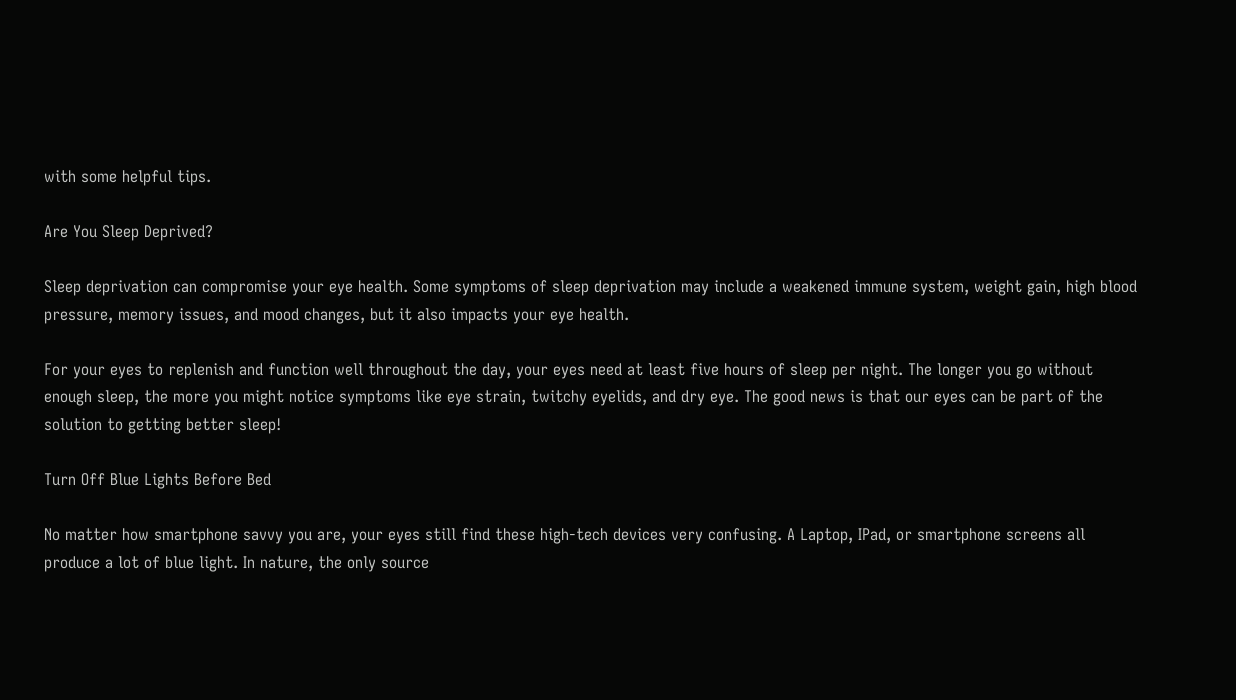with some helpful tips.

Are You Sleep Deprived?

Sleep deprivation can compromise your eye health. Some symptoms of sleep deprivation may include a weakened immune system, weight gain, high blood pressure, memory issues, and mood changes, but it also impacts your eye health.

For your eyes to replenish and function well throughout the day, your eyes need at least five hours of sleep per night. The longer you go without enough sleep, the more you might notice symptoms like eye strain, twitchy eyelids, and dry eye. The good news is that our eyes can be part of the solution to getting better sleep!

Turn Off Blue Lights Before Bed

No matter how smartphone savvy you are, your eyes still find these high-tech devices very confusing. A Laptop, IPad, or smartphone screens all produce a lot of blue light. In nature, the only source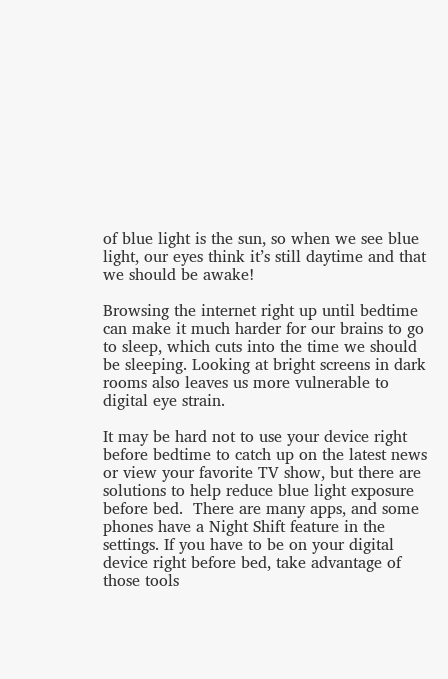of blue light is the sun, so when we see blue light, our eyes think it’s still daytime and that we should be awake!

Browsing the internet right up until bedtime can make it much harder for our brains to go to sleep, which cuts into the time we should be sleeping. Looking at bright screens in dark rooms also leaves us more vulnerable to digital eye strain.

It may be hard not to use your device right before bedtime to catch up on the latest news or view your favorite TV show, but there are solutions to help reduce blue light exposure before bed.  There are many apps, and some phones have a Night Shift feature in the settings. If you have to be on your digital device right before bed, take advantage of those tools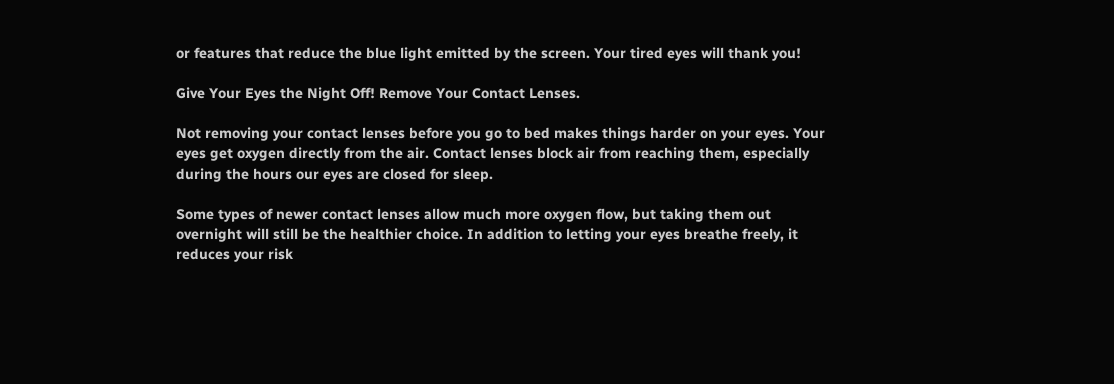or features that reduce the blue light emitted by the screen. Your tired eyes will thank you!

Give Your Eyes the Night Off! Remove Your Contact Lenses.

Not removing your contact lenses before you go to bed makes things harder on your eyes. Your eyes get oxygen directly from the air. Contact lenses block air from reaching them, especially during the hours our eyes are closed for sleep.

Some types of newer contact lenses allow much more oxygen flow, but taking them out overnight will still be the healthier choice. In addition to letting your eyes breathe freely, it reduces your risk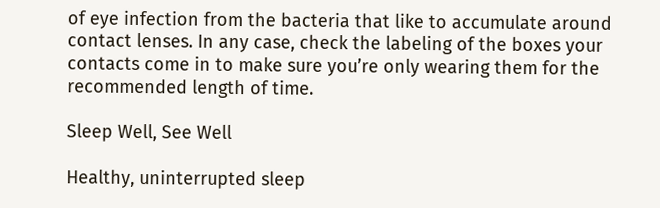of eye infection from the bacteria that like to accumulate around contact lenses. In any case, check the labeling of the boxes your contacts come in to make sure you’re only wearing them for the recommended length of time.

Sleep Well, See Well

Healthy, uninterrupted sleep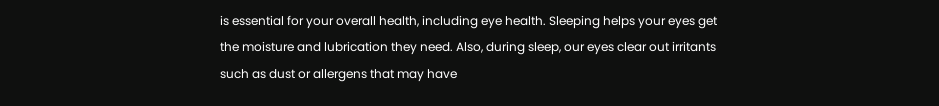is essential for your overall health, including eye health. Sleeping helps your eyes get the moisture and lubrication they need. Also, during sleep, our eyes clear out irritants such as dust or allergens that may have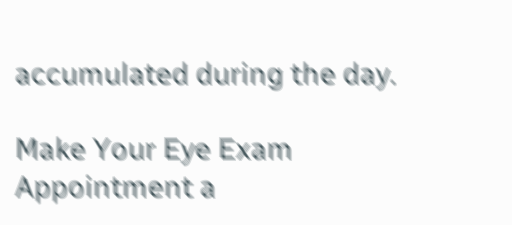accumulated during the day.

Make Your Eye Exam Appointment a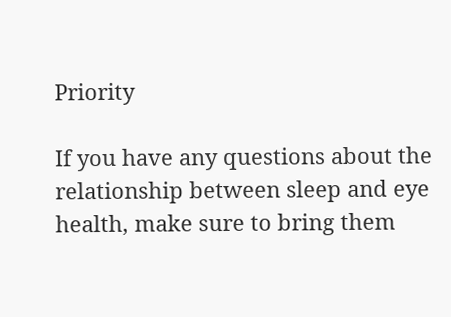Priority

If you have any questions about the relationship between sleep and eye health, make sure to bring them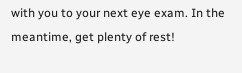with you to your next eye exam. In the meantime, get plenty of rest!